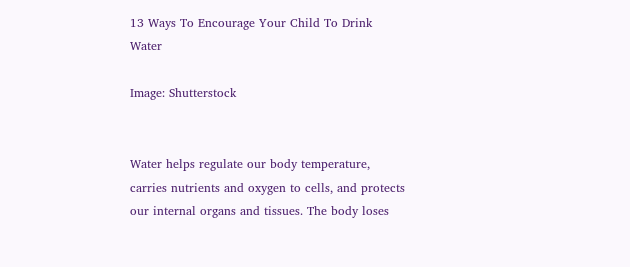13 Ways To Encourage Your Child To Drink Water

Image: Shutterstock


Water helps regulate our body temperature, carries nutrients and oxygen to cells, and protects our internal organs and tissues. The body loses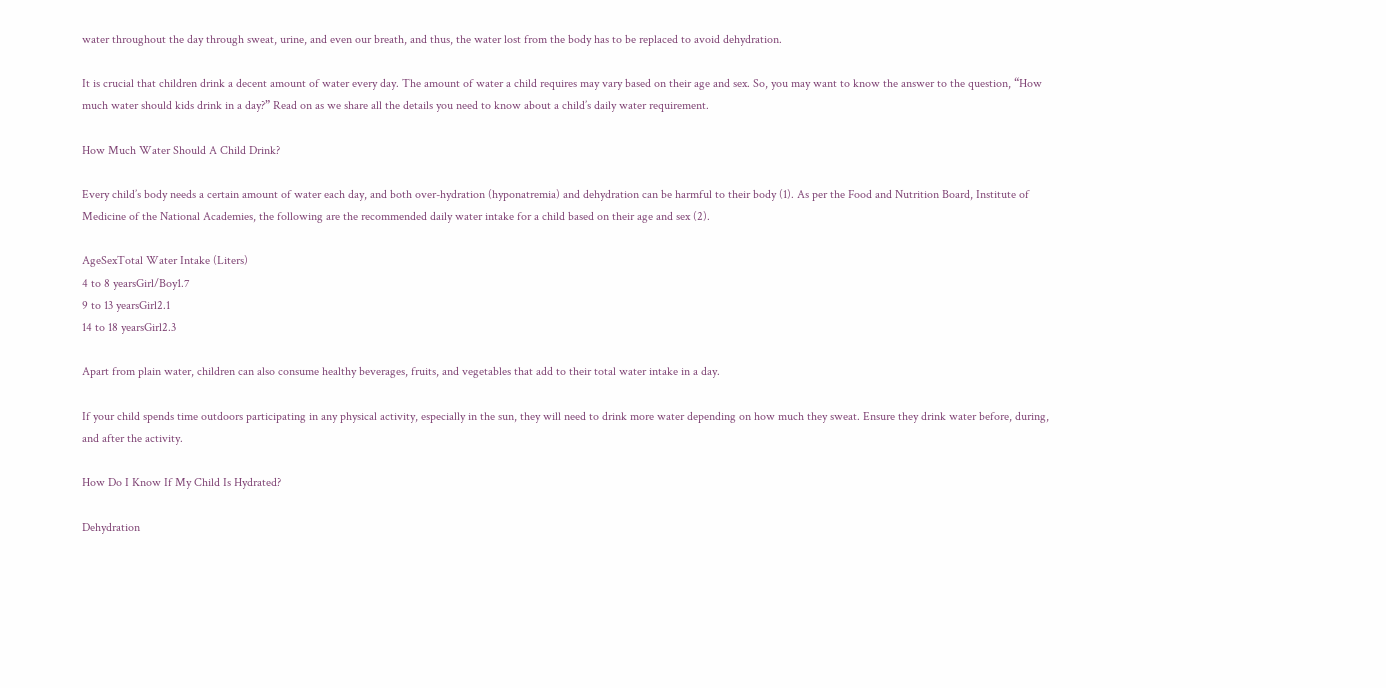water throughout the day through sweat, urine, and even our breath, and thus, the water lost from the body has to be replaced to avoid dehydration.

It is crucial that children drink a decent amount of water every day. The amount of water a child requires may vary based on their age and sex. So, you may want to know the answer to the question, “How much water should kids drink in a day?” Read on as we share all the details you need to know about a child’s daily water requirement.

How Much Water Should A Child Drink?

Every child’s body needs a certain amount of water each day, and both over-hydration (hyponatremia) and dehydration can be harmful to their body (1). As per the Food and Nutrition Board, Institute of Medicine of the National Academies, the following are the recommended daily water intake for a child based on their age and sex (2).

AgeSexTotal Water Intake (Liters)
4 to 8 yearsGirl/Boy1.7
9 to 13 yearsGirl2.1
14 to 18 yearsGirl2.3

Apart from plain water, children can also consume healthy beverages, fruits, and vegetables that add to their total water intake in a day.

If your child spends time outdoors participating in any physical activity, especially in the sun, they will need to drink more water depending on how much they sweat. Ensure they drink water before, during, and after the activity.

How Do I Know If My Child Is Hydrated?

Dehydration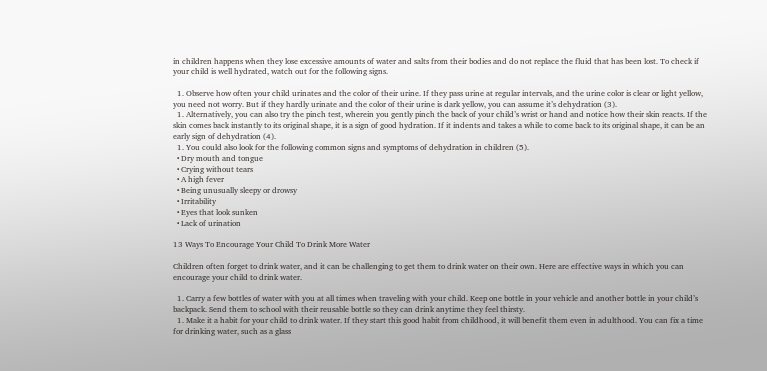in children happens when they lose excessive amounts of water and salts from their bodies and do not replace the fluid that has been lost. To check if your child is well hydrated, watch out for the following signs.

  1. Observe how often your child urinates and the color of their urine. If they pass urine at regular intervals, and the urine color is clear or light yellow, you need not worry. But if they hardly urinate and the color of their urine is dark yellow, you can assume it’s dehydration (3).
  1. Alternatively, you can also try the pinch test, wherein you gently pinch the back of your child’s wrist or hand and notice how their skin reacts. If the skin comes back instantly to its original shape, it is a sign of good hydration. If it indents and takes a while to come back to its original shape, it can be an early sign of dehydration (4).
  1. You could also look for the following common signs and symptoms of dehydration in children (5).
  • Dry mouth and tongue
  • Crying without tears
  • A high fever
  • Being unusually sleepy or drowsy
  • Irritability
  • Eyes that look sunken
  • Lack of urination

13 Ways To Encourage Your Child To Drink More Water

Children often forget to drink water, and it can be challenging to get them to drink water on their own. Here are effective ways in which you can encourage your child to drink water.

  1. Carry a few bottles of water with you at all times when traveling with your child. Keep one bottle in your vehicle and another bottle in your child’s backpack. Send them to school with their reusable bottle so they can drink anytime they feel thirsty.
  1. Make it a habit for your child to drink water. If they start this good habit from childhood, it will benefit them even in adulthood. You can fix a time for drinking water, such as a glass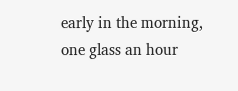early in the morning, one glass an hour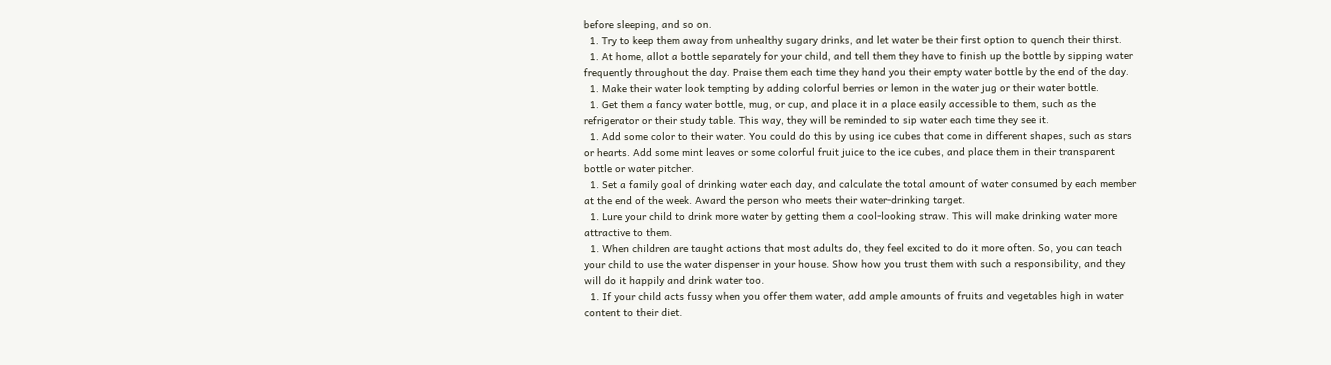before sleeping, and so on.
  1. Try to keep them away from unhealthy sugary drinks, and let water be their first option to quench their thirst.
  1. At home, allot a bottle separately for your child, and tell them they have to finish up the bottle by sipping water frequently throughout the day. Praise them each time they hand you their empty water bottle by the end of the day.
  1. Make their water look tempting by adding colorful berries or lemon in the water jug or their water bottle.
  1. Get them a fancy water bottle, mug, or cup, and place it in a place easily accessible to them, such as the refrigerator or their study table. This way, they will be reminded to sip water each time they see it.
  1. Add some color to their water. You could do this by using ice cubes that come in different shapes, such as stars or hearts. Add some mint leaves or some colorful fruit juice to the ice cubes, and place them in their transparent bottle or water pitcher.
  1. Set a family goal of drinking water each day, and calculate the total amount of water consumed by each member at the end of the week. Award the person who meets their water-drinking target.
  1. Lure your child to drink more water by getting them a cool-looking straw. This will make drinking water more attractive to them.
  1. When children are taught actions that most adults do, they feel excited to do it more often. So, you can teach your child to use the water dispenser in your house. Show how you trust them with such a responsibility, and they will do it happily and drink water too.
  1. If your child acts fussy when you offer them water, add ample amounts of fruits and vegetables high in water content to their diet.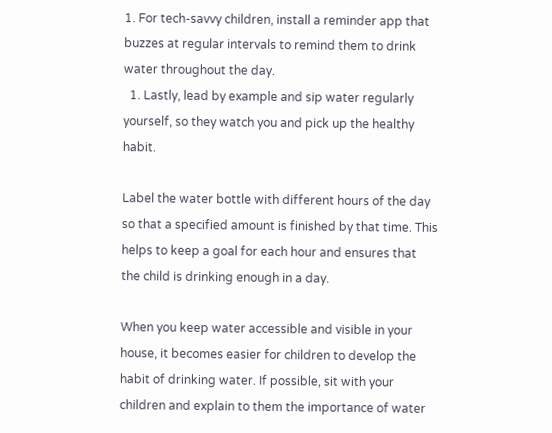1. For tech-savvy children, install a reminder app that buzzes at regular intervals to remind them to drink water throughout the day.
  1. Lastly, lead by example and sip water regularly yourself, so they watch you and pick up the healthy habit.

Label the water bottle with different hours of the day so that a specified amount is finished by that time. This helps to keep a goal for each hour and ensures that the child is drinking enough in a day.

When you keep water accessible and visible in your house, it becomes easier for children to develop the habit of drinking water. If possible, sit with your children and explain to them the importance of water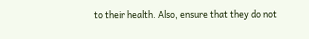to their health. Also, ensure that they do not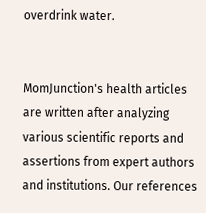overdrink water.


MomJunction's health articles are written after analyzing various scientific reports and assertions from expert authors and institutions. Our references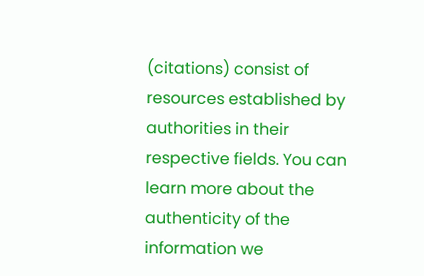(citations) consist of resources established by authorities in their respective fields. You can learn more about the authenticity of the information we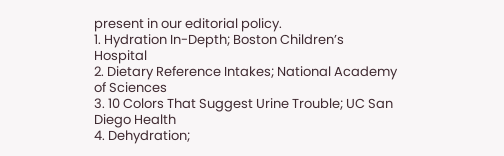present in our editorial policy.
1. Hydration In-Depth; Boston Children’s Hospital
2. Dietary Reference Intakes; National Academy of Sciences
3. 10 Colors That Suggest Urine Trouble; UC San Diego Health
4. Dehydration;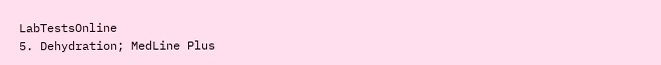LabTestsOnline
5. Dehydration; MedLine Plus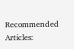Recommended Articles: